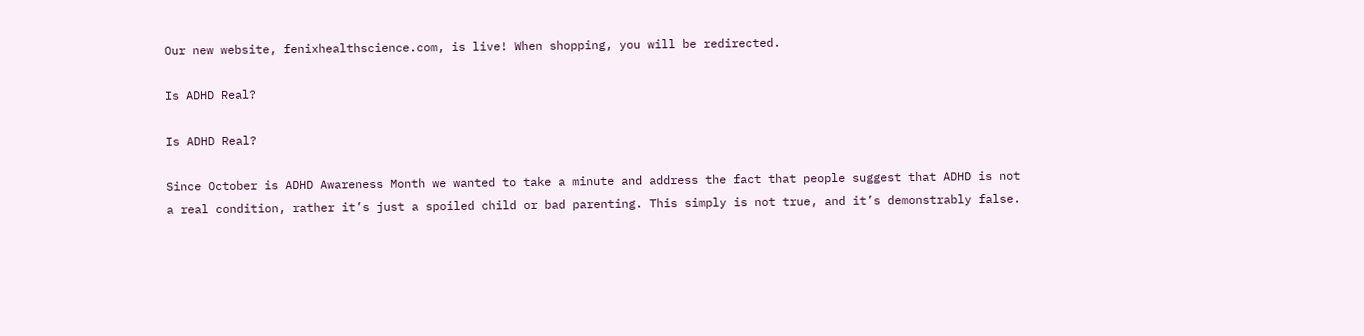Our new website, fenixhealthscience.com, is live! When shopping, you will be redirected.

Is ADHD Real?

Is ADHD Real?

Since October is ADHD Awareness Month we wanted to take a minute and address the fact that people suggest that ADHD is not a real condition, rather it’s just a spoiled child or bad parenting. This simply is not true, and it’s demonstrably false.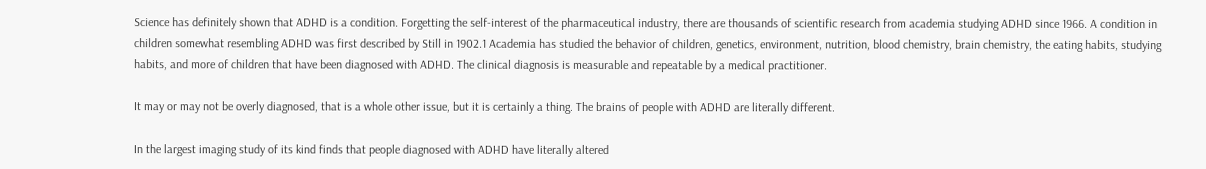Science has definitely shown that ADHD is a condition. Forgetting the self-interest of the pharmaceutical industry, there are thousands of scientific research from academia studying ADHD since 1966. A condition in children somewhat resembling ADHD was first described by Still in 1902.1 Academia has studied the behavior of children, genetics, environment, nutrition, blood chemistry, brain chemistry, the eating habits, studying habits, and more of children that have been diagnosed with ADHD. The clinical diagnosis is measurable and repeatable by a medical practitioner.

It may or may not be overly diagnosed, that is a whole other issue, but it is certainly a thing. The brains of people with ADHD are literally different.

In the largest imaging study of its kind finds that people diagnosed with ADHD have literally altered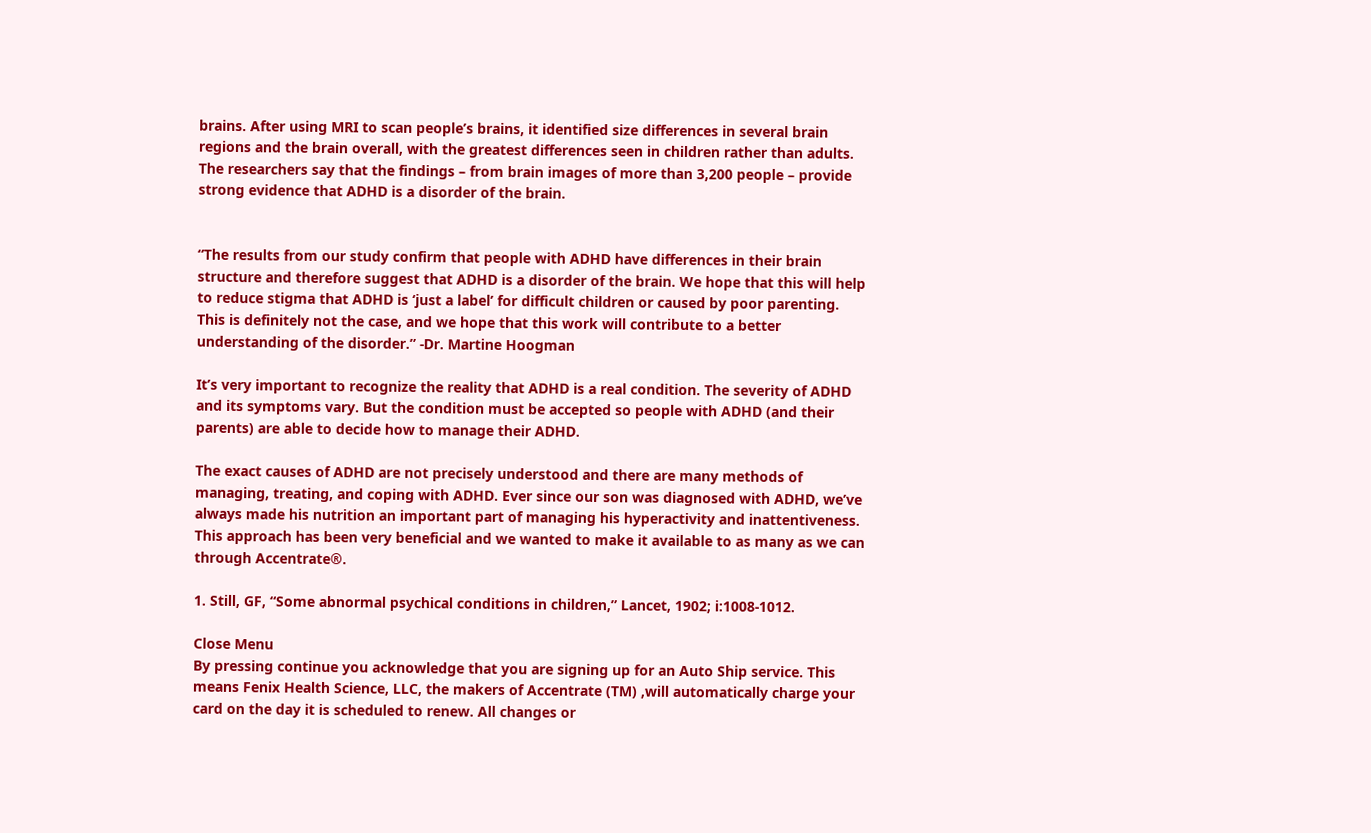brains. After using MRI to scan people’s brains, it identified size differences in several brain regions and the brain overall, with the greatest differences seen in children rather than adults. The researchers say that the findings – from brain images of more than 3,200 people – provide strong evidence that ADHD is a disorder of the brain.


“The results from our study confirm that people with ADHD have differences in their brain structure and therefore suggest that ADHD is a disorder of the brain. We hope that this will help to reduce stigma that ADHD is ‘just a label’ for difficult children or caused by poor parenting. This is definitely not the case, and we hope that this work will contribute to a better understanding of the disorder.” -Dr. Martine Hoogman

It’s very important to recognize the reality that ADHD is a real condition. The severity of ADHD and its symptoms vary. But the condition must be accepted so people with ADHD (and their parents) are able to decide how to manage their ADHD.

The exact causes of ADHD are not precisely understood and there are many methods of managing, treating, and coping with ADHD. Ever since our son was diagnosed with ADHD, we’ve always made his nutrition an important part of managing his hyperactivity and inattentiveness. This approach has been very beneficial and we wanted to make it available to as many as we can through Accentrate®.

1. Still, GF, “Some abnormal psychical conditions in children,” Lancet, 1902; i:1008-1012.

Close Menu
By pressing continue you acknowledge that you are signing up for an Auto Ship service. This means Fenix Health Science, LLC, the makers of Accentrate (TM) ,will automatically charge your card on the day it is scheduled to renew. All changes or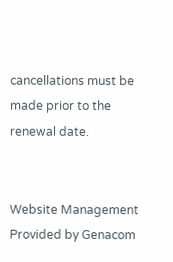cancellations must be made prior to the renewal date.


Website Management Provided by Genacom